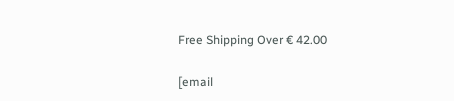Free Shipping Over € 42.00

[email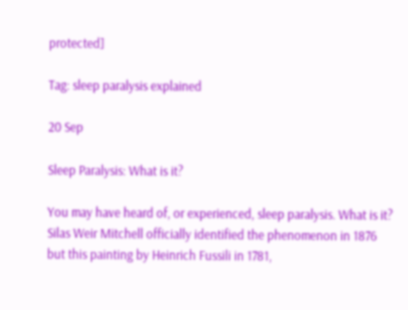protected]

Tag: sleep paralysis explained

20 Sep

Sleep Paralysis: What is it?

You may have heard of, or experienced, sleep paralysis. What is it? Silas Weir Mitchell officially identified the phenomenon in 1876 but this painting by Heinrich Fussili in 1781,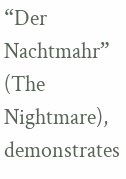“Der Nachtmahr” (The Nightmare), demonstrates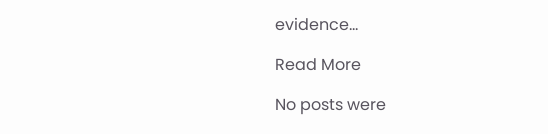evidence…

Read More

No posts were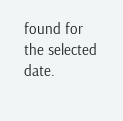found for the selected date.